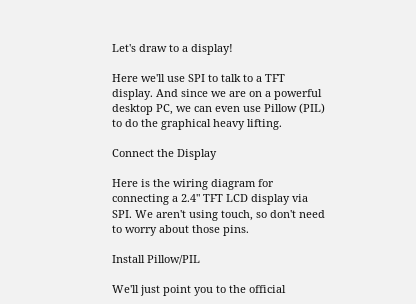Let's draw to a display!

Here we'll use SPI to talk to a TFT display. And since we are on a powerful desktop PC, we can even use Pillow (PIL) to do the graphical heavy lifting.

Connect the Display

Here is the wiring diagram for connecting a 2.4" TFT LCD display via SPI. We aren't using touch, so don't need to worry about those pins.

Install Pillow/PIL

We'll just point you to the official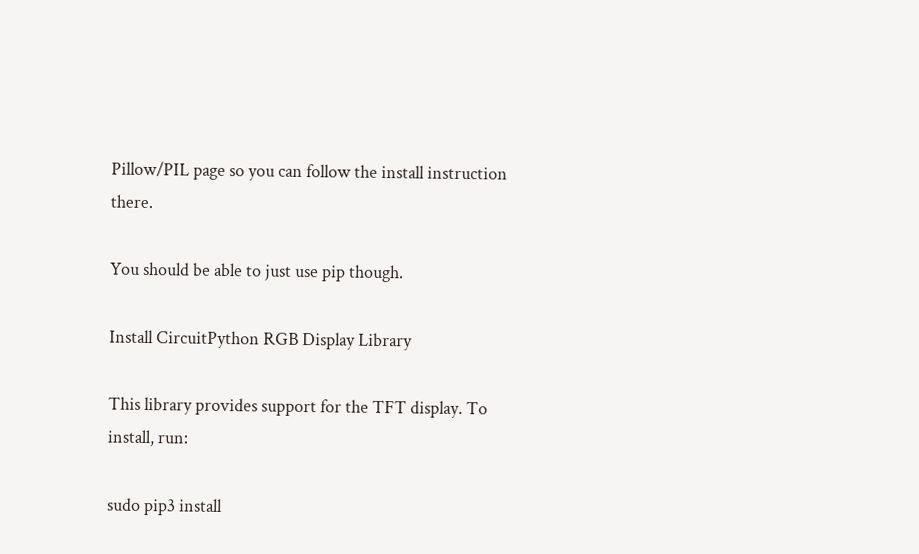Pillow/PIL page so you can follow the install instruction there.

You should be able to just use pip though.

Install CircuitPython RGB Display Library

This library provides support for the TFT display. To install, run:

sudo pip3 install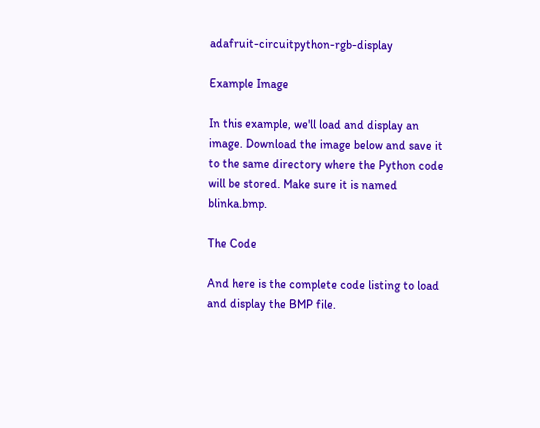adafruit-circuitpython-rgb-display

Example Image

In this example, we'll load and display an image. Download the image below and save it to the same directory where the Python code will be stored. Make sure it is named blinka.bmp.

The Code

And here is the complete code listing to load and display the BMP file.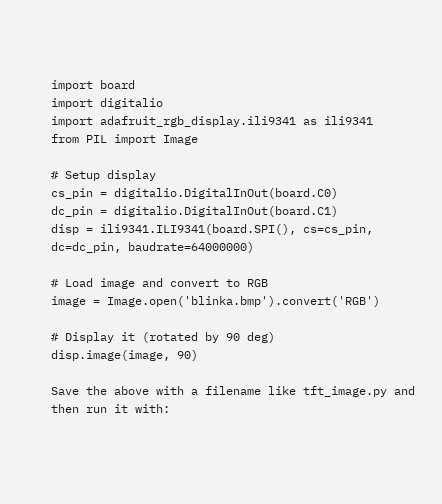import board
import digitalio
import adafruit_rgb_display.ili9341 as ili9341
from PIL import Image

# Setup display
cs_pin = digitalio.DigitalInOut(board.C0)
dc_pin = digitalio.DigitalInOut(board.C1)
disp = ili9341.ILI9341(board.SPI(), cs=cs_pin, dc=dc_pin, baudrate=64000000)

# Load image and convert to RGB
image = Image.open('blinka.bmp').convert('RGB')

# Display it (rotated by 90 deg)
disp.image(image, 90)

Save the above with a filename like tft_image.py and then run it with: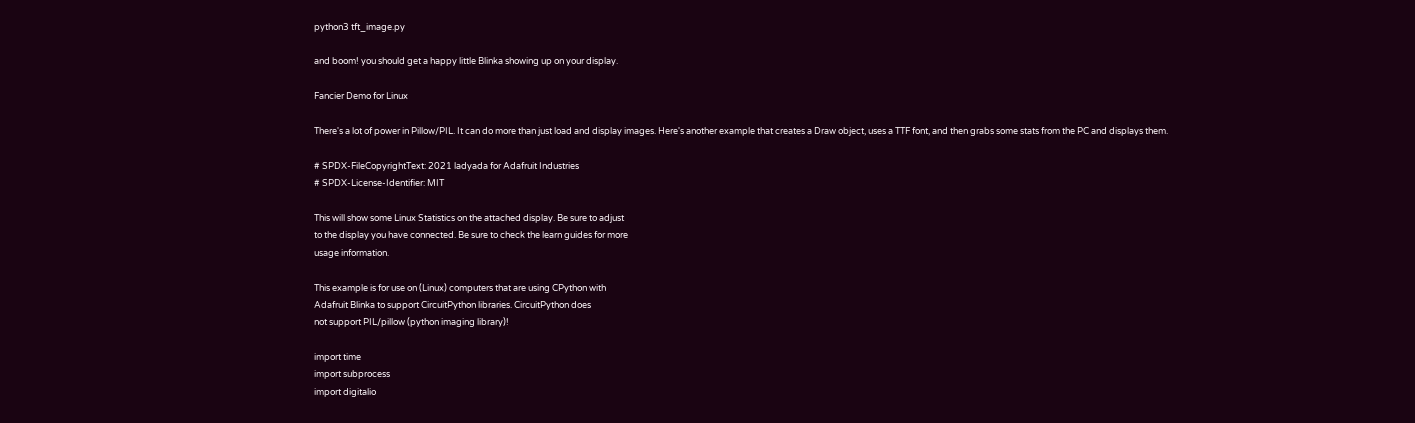python3 tft_image.py

and boom! you should get a happy little Blinka showing up on your display.

Fancier Demo for Linux

There's a lot of power in Pillow/PIL. It can do more than just load and display images. Here's another example that creates a Draw object, uses a TTF font, and then grabs some stats from the PC and displays them.

# SPDX-FileCopyrightText: 2021 ladyada for Adafruit Industries
# SPDX-License-Identifier: MIT

This will show some Linux Statistics on the attached display. Be sure to adjust
to the display you have connected. Be sure to check the learn guides for more
usage information.

This example is for use on (Linux) computers that are using CPython with
Adafruit Blinka to support CircuitPython libraries. CircuitPython does
not support PIL/pillow (python imaging library)!

import time
import subprocess
import digitalio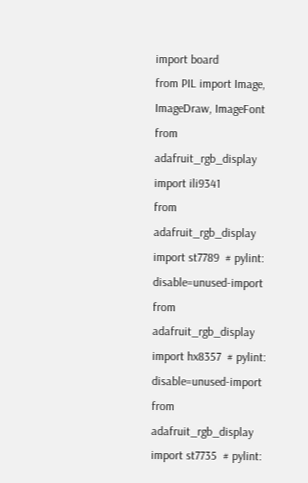import board
from PIL import Image, ImageDraw, ImageFont
from adafruit_rgb_display import ili9341
from adafruit_rgb_display import st7789  # pylint: disable=unused-import
from adafruit_rgb_display import hx8357  # pylint: disable=unused-import
from adafruit_rgb_display import st7735  # pylint: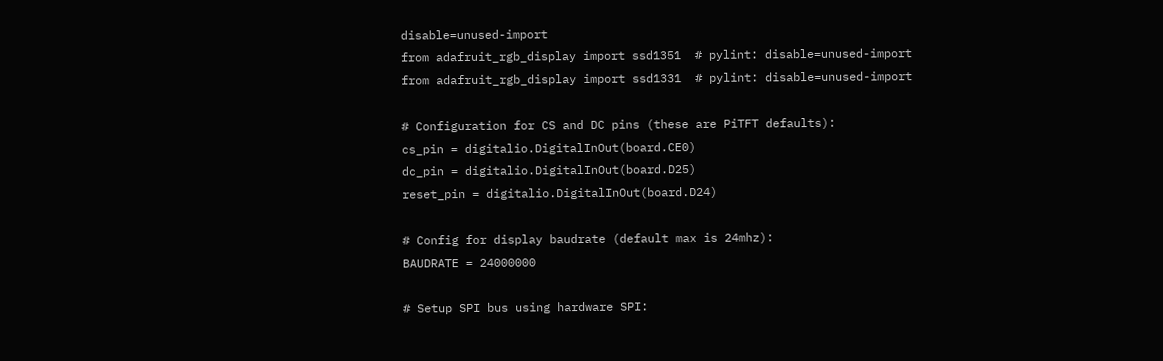disable=unused-import
from adafruit_rgb_display import ssd1351  # pylint: disable=unused-import
from adafruit_rgb_display import ssd1331  # pylint: disable=unused-import

# Configuration for CS and DC pins (these are PiTFT defaults):
cs_pin = digitalio.DigitalInOut(board.CE0)
dc_pin = digitalio.DigitalInOut(board.D25)
reset_pin = digitalio.DigitalInOut(board.D24)

# Config for display baudrate (default max is 24mhz):
BAUDRATE = 24000000

# Setup SPI bus using hardware SPI: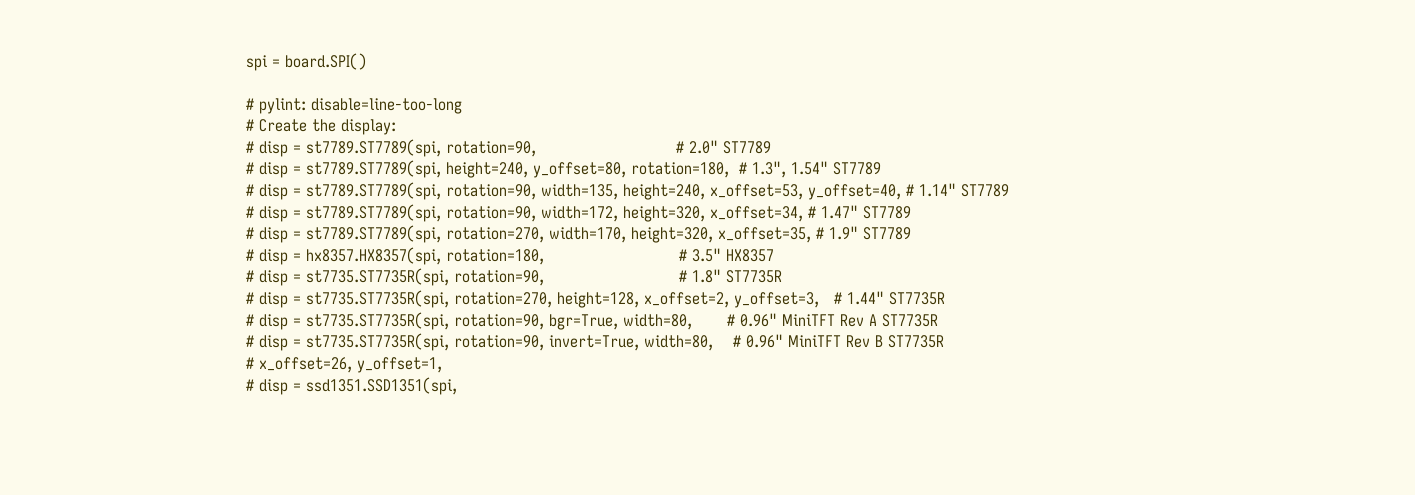spi = board.SPI()

# pylint: disable=line-too-long
# Create the display:
# disp = st7789.ST7789(spi, rotation=90,                            # 2.0" ST7789
# disp = st7789.ST7789(spi, height=240, y_offset=80, rotation=180,  # 1.3", 1.54" ST7789
# disp = st7789.ST7789(spi, rotation=90, width=135, height=240, x_offset=53, y_offset=40, # 1.14" ST7789
# disp = st7789.ST7789(spi, rotation=90, width=172, height=320, x_offset=34, # 1.47" ST7789
# disp = st7789.ST7789(spi, rotation=270, width=170, height=320, x_offset=35, # 1.9" ST7789
# disp = hx8357.HX8357(spi, rotation=180,                           # 3.5" HX8357
# disp = st7735.ST7735R(spi, rotation=90,                           # 1.8" ST7735R
# disp = st7735.ST7735R(spi, rotation=270, height=128, x_offset=2, y_offset=3,   # 1.44" ST7735R
# disp = st7735.ST7735R(spi, rotation=90, bgr=True, width=80,       # 0.96" MiniTFT Rev A ST7735R
# disp = st7735.ST7735R(spi, rotation=90, invert=True, width=80,    # 0.96" MiniTFT Rev B ST7735R
# x_offset=26, y_offset=1,
# disp = ssd1351.SSD1351(spi,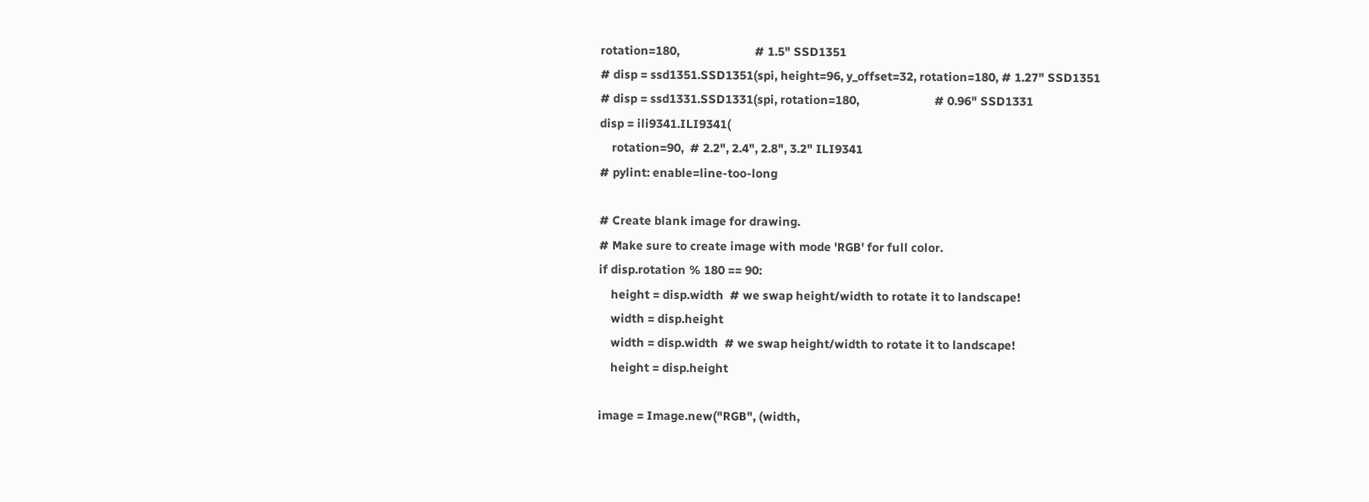rotation=180,                         # 1.5" SSD1351
# disp = ssd1351.SSD1351(spi, height=96, y_offset=32, rotation=180, # 1.27" SSD1351
# disp = ssd1331.SSD1331(spi, rotation=180,                         # 0.96" SSD1331
disp = ili9341.ILI9341(
    rotation=90,  # 2.2", 2.4", 2.8", 3.2" ILI9341
# pylint: enable=line-too-long

# Create blank image for drawing.
# Make sure to create image with mode 'RGB' for full color.
if disp.rotation % 180 == 90:
    height = disp.width  # we swap height/width to rotate it to landscape!
    width = disp.height
    width = disp.width  # we swap height/width to rotate it to landscape!
    height = disp.height

image = Image.new("RGB", (width,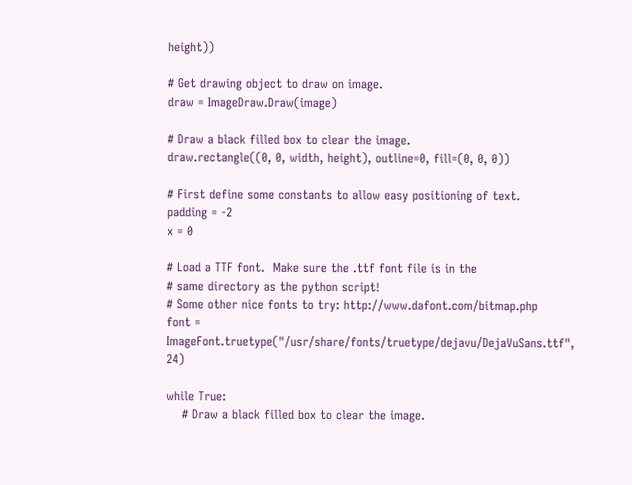height))

# Get drawing object to draw on image.
draw = ImageDraw.Draw(image)

# Draw a black filled box to clear the image.
draw.rectangle((0, 0, width, height), outline=0, fill=(0, 0, 0))

# First define some constants to allow easy positioning of text.
padding = -2
x = 0

# Load a TTF font.  Make sure the .ttf font file is in the
# same directory as the python script!
# Some other nice fonts to try: http://www.dafont.com/bitmap.php
font = ImageFont.truetype("/usr/share/fonts/truetype/dejavu/DejaVuSans.ttf", 24)

while True:
    # Draw a black filled box to clear the image.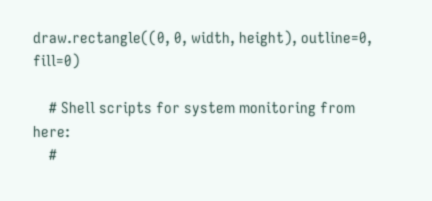draw.rectangle((0, 0, width, height), outline=0, fill=0)

    # Shell scripts for system monitoring from here:
    #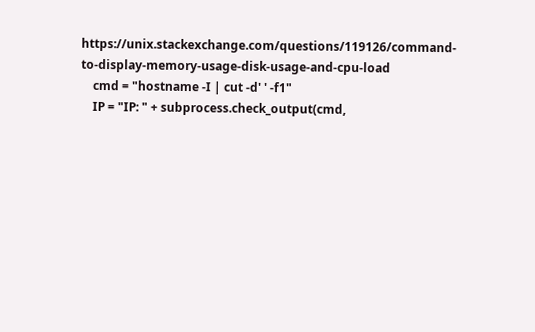https://unix.stackexchange.com/questions/119126/command-to-display-memory-usage-disk-usage-and-cpu-load
    cmd = "hostname -I | cut -d' ' -f1"
    IP = "IP: " + subprocess.check_output(cmd,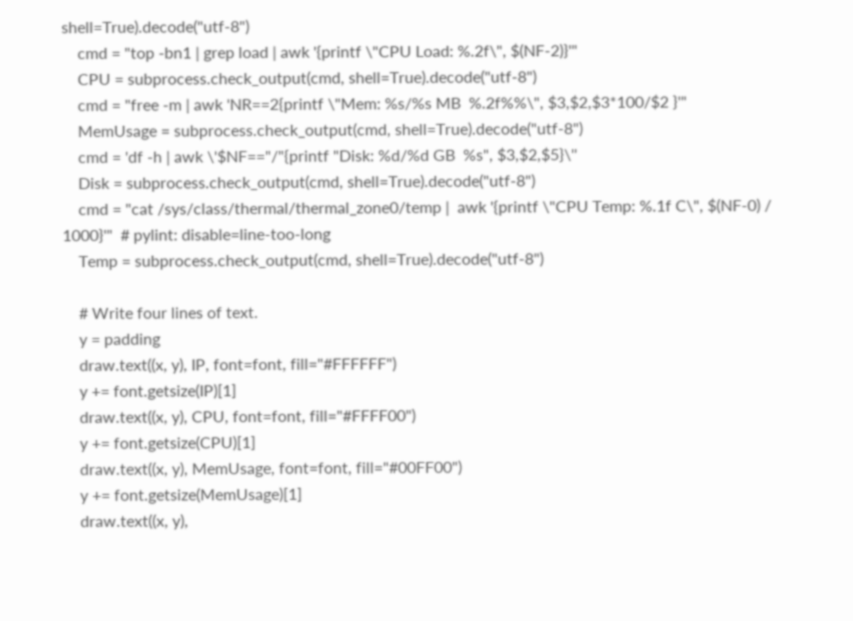shell=True).decode("utf-8")
    cmd = "top -bn1 | grep load | awk '{printf \"CPU Load: %.2f\", $(NF-2)}'"
    CPU = subprocess.check_output(cmd, shell=True).decode("utf-8")
    cmd = "free -m | awk 'NR==2{printf \"Mem: %s/%s MB  %.2f%%\", $3,$2,$3*100/$2 }'"
    MemUsage = subprocess.check_output(cmd, shell=True).decode("utf-8")
    cmd = 'df -h | awk \'$NF=="/"{printf "Disk: %d/%d GB  %s", $3,$2,$5}\''
    Disk = subprocess.check_output(cmd, shell=True).decode("utf-8")
    cmd = "cat /sys/class/thermal/thermal_zone0/temp |  awk '{printf \"CPU Temp: %.1f C\", $(NF-0) / 1000}'"  # pylint: disable=line-too-long
    Temp = subprocess.check_output(cmd, shell=True).decode("utf-8")

    # Write four lines of text.
    y = padding
    draw.text((x, y), IP, font=font, fill="#FFFFFF")
    y += font.getsize(IP)[1]
    draw.text((x, y), CPU, font=font, fill="#FFFF00")
    y += font.getsize(CPU)[1]
    draw.text((x, y), MemUsage, font=font, fill="#00FF00")
    y += font.getsize(MemUsage)[1]
    draw.text((x, y),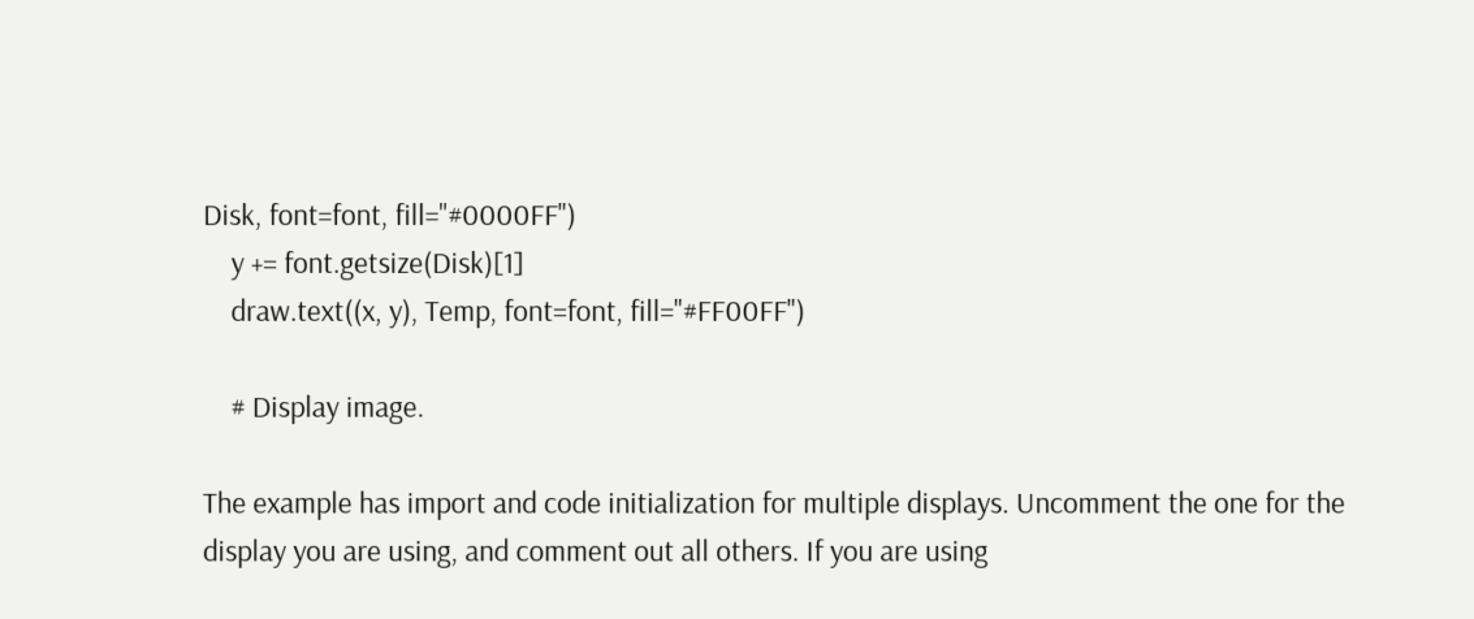Disk, font=font, fill="#0000FF")
    y += font.getsize(Disk)[1]
    draw.text((x, y), Temp, font=font, fill="#FF00FF")

    # Display image.

The example has import and code initialization for multiple displays. Uncomment the one for the display you are using, and comment out all others. If you are using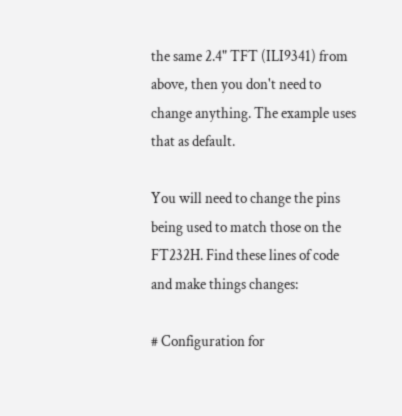the same 2.4" TFT (ILI9341) from above, then you don't need to change anything. The example uses that as default.

You will need to change the pins being used to match those on the FT232H. Find these lines of code and make things changes:

# Configuration for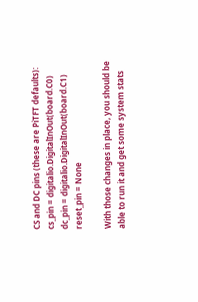CS and DC pins (these are PiTFT defaults):
cs_pin = digitalio.DigitalInOut(board.C0)
dc_pin = digitalio.DigitalInOut(board.C1)
reset_pin = None

With those changes in place, you should be able to run it and get some system stats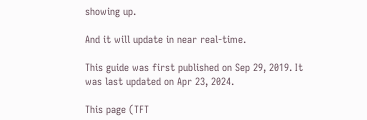showing up.

And it will update in near real-time.

This guide was first published on Sep 29, 2019. It was last updated on Apr 23, 2024.

This page (TFT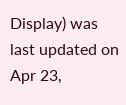Display) was last updated on Apr 23,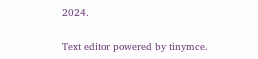2024.

Text editor powered by tinymce.